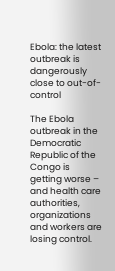Ebola: the latest outbreak is dangerously close to out-of-control

The Ebola outbreak in the Democratic Republic of the Congo is getting worse – and health care authorities, organizations and workers are losing control.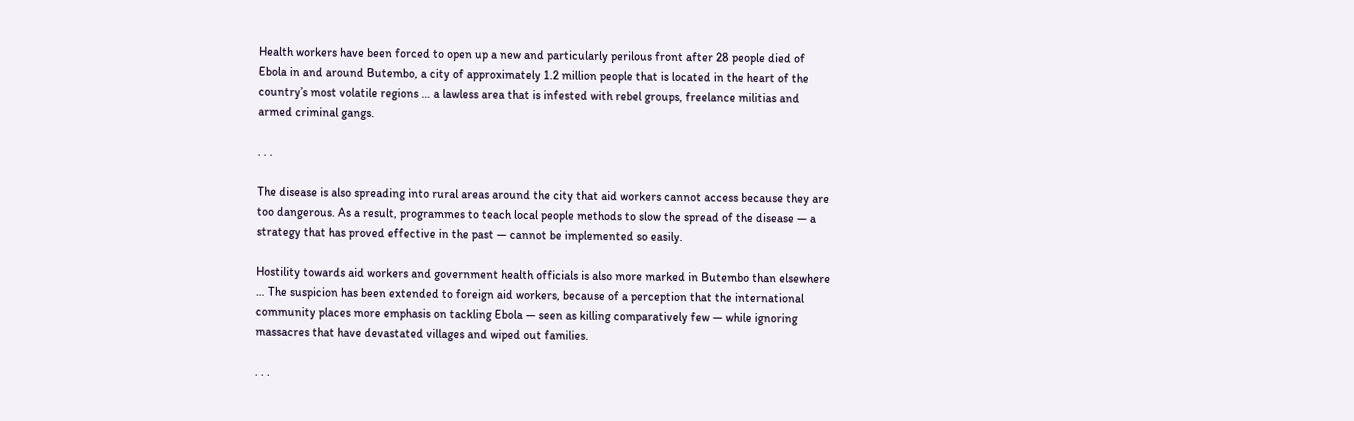Health workers have been forced to open up a new and particularly perilous front after 28 people died of Ebola in and around Butembo, a city of approximately 1.2 million people that is located in the heart of the country’s most volatile regions … a lawless area that is infested with rebel groups, freelance militias and armed criminal gangs.

. . .

The disease is also spreading into rural areas around the city that aid workers cannot access because they are too dangerous. As a result, programmes to teach local people methods to slow the spread of the disease — a strategy that has proved effective in the past — cannot be implemented so easily.

Hostility towards aid workers and government health officials is also more marked in Butembo than elsewhere … The suspicion has been extended to foreign aid workers, because of a perception that the international community places more emphasis on tackling Ebola — seen as killing comparatively few — while ignoring massacres that have devastated villages and wiped out families.

. . .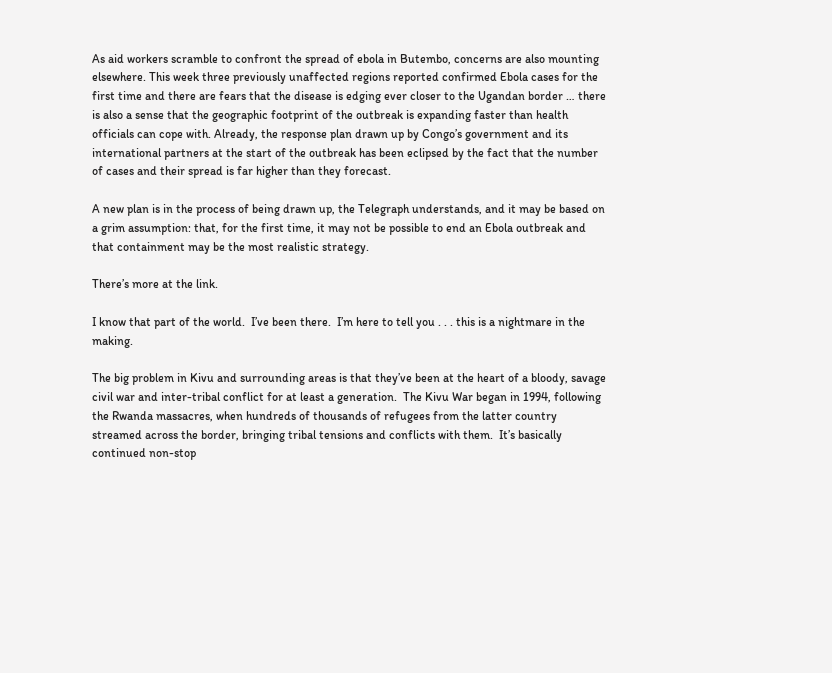As aid workers scramble to confront the spread of ebola in Butembo, concerns are also mounting elsewhere. This week three previously unaffected regions reported confirmed Ebola cases for the first time and there are fears that the disease is edging ever closer to the Ugandan border … there is also a sense that the geographic footprint of the outbreak is expanding faster than health officials can cope with. Already, the response plan drawn up by Congo’s government and its international partners at the start of the outbreak has been eclipsed by the fact that the number of cases and their spread is far higher than they forecast.

A new plan is in the process of being drawn up, the Telegraph understands, and it may be based on a grim assumption: that, for the first time, it may not be possible to end an Ebola outbreak and that containment may be the most realistic strategy.

There’s more at the link.

I know that part of the world.  I’ve been there.  I’m here to tell you . . . this is a nightmare in the making.

The big problem in Kivu and surrounding areas is that they’ve been at the heart of a bloody, savage civil war and inter-tribal conflict for at least a generation.  The Kivu War began in 1994, following the Rwanda massacres, when hundreds of thousands of refugees from the latter country streamed across the border, bringing tribal tensions and conflicts with them.  It’s basically continued non-stop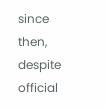since then, despite official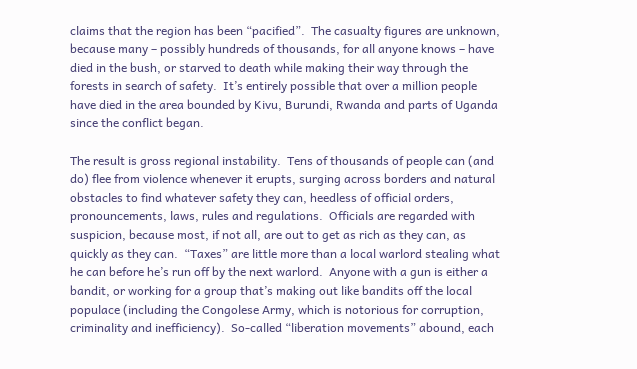claims that the region has been “pacified”.  The casualty figures are unknown, because many – possibly hundreds of thousands, for all anyone knows – have died in the bush, or starved to death while making their way through the forests in search of safety.  It’s entirely possible that over a million people have died in the area bounded by Kivu, Burundi, Rwanda and parts of Uganda since the conflict began.

The result is gross regional instability.  Tens of thousands of people can (and do) flee from violence whenever it erupts, surging across borders and natural obstacles to find whatever safety they can, heedless of official orders, pronouncements, laws, rules and regulations.  Officials are regarded with suspicion, because most, if not all, are out to get as rich as they can, as quickly as they can.  “Taxes” are little more than a local warlord stealing what he can before he’s run off by the next warlord.  Anyone with a gun is either a bandit, or working for a group that’s making out like bandits off the local populace (including the Congolese Army, which is notorious for corruption, criminality and inefficiency).  So-called “liberation movements” abound, each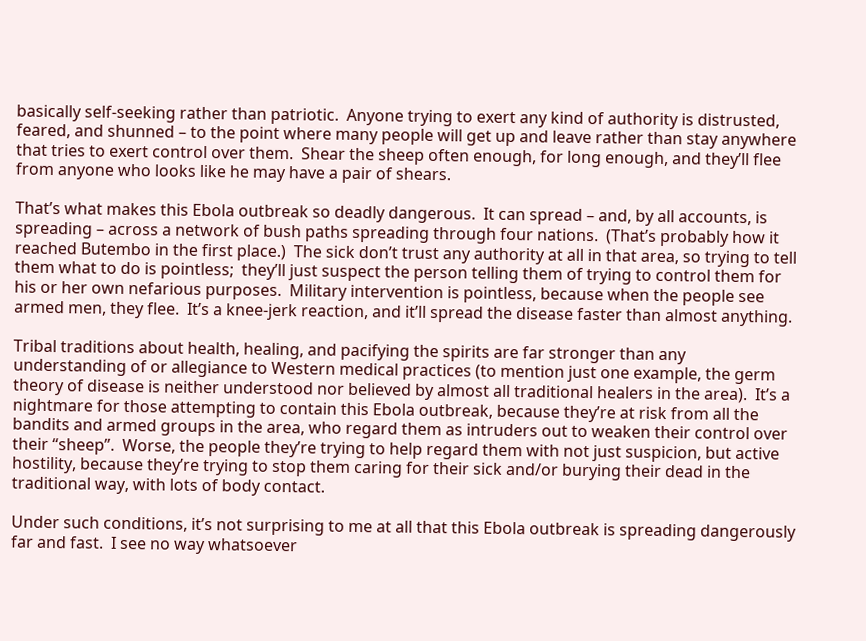basically self-seeking rather than patriotic.  Anyone trying to exert any kind of authority is distrusted, feared, and shunned – to the point where many people will get up and leave rather than stay anywhere that tries to exert control over them.  Shear the sheep often enough, for long enough, and they’ll flee from anyone who looks like he may have a pair of shears.

That’s what makes this Ebola outbreak so deadly dangerous.  It can spread – and, by all accounts, is spreading – across a network of bush paths spreading through four nations.  (That’s probably how it reached Butembo in the first place.)  The sick don’t trust any authority at all in that area, so trying to tell them what to do is pointless;  they’ll just suspect the person telling them of trying to control them for his or her own nefarious purposes.  Military intervention is pointless, because when the people see armed men, they flee.  It’s a knee-jerk reaction, and it’ll spread the disease faster than almost anything.

Tribal traditions about health, healing, and pacifying the spirits are far stronger than any understanding of or allegiance to Western medical practices (to mention just one example, the germ theory of disease is neither understood nor believed by almost all traditional healers in the area).  It’s a nightmare for those attempting to contain this Ebola outbreak, because they’re at risk from all the bandits and armed groups in the area, who regard them as intruders out to weaken their control over their “sheep”.  Worse, the people they’re trying to help regard them with not just suspicion, but active hostility, because they’re trying to stop them caring for their sick and/or burying their dead in the traditional way, with lots of body contact.

Under such conditions, it’s not surprising to me at all that this Ebola outbreak is spreading dangerously far and fast.  I see no way whatsoever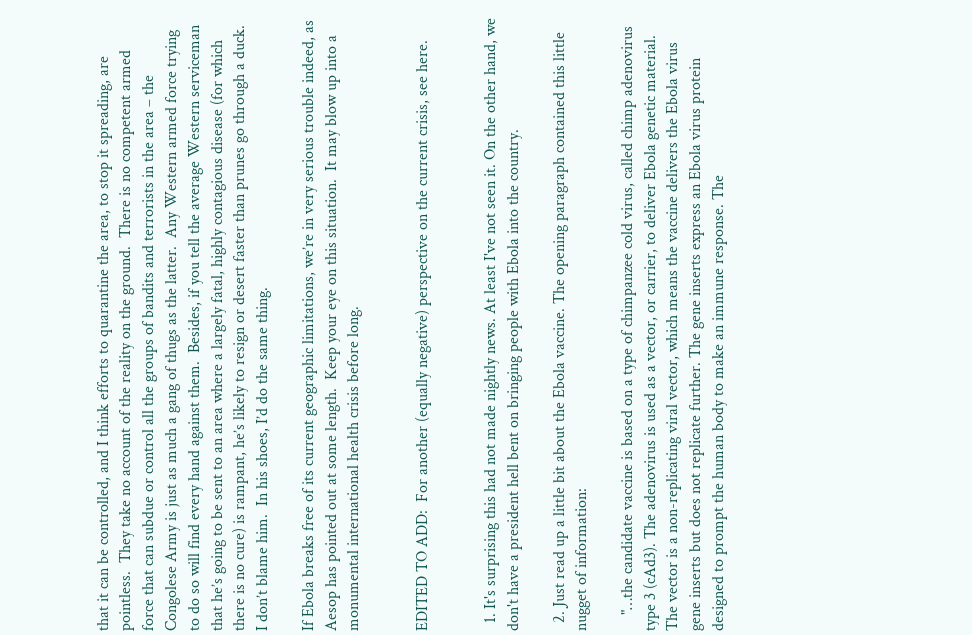that it can be controlled, and I think efforts to quarantine the area, to stop it spreading, are pointless.  They take no account of the reality on the ground.  There is no competent armed force that can subdue or control all the groups of bandits and terrorists in the area – the Congolese Army is just as much a gang of thugs as the latter.  Any Western armed force trying to do so will find every hand against them.  Besides, if you tell the average Western serviceman that he’s going to be sent to an area where a largely fatal, highly contagious disease (for which there is no cure) is rampant, he’s likely to resign or desert faster than prunes go through a duck.  I don’t blame him.  In his shoes, I’d do the same thing.

If Ebola breaks free of its current geographic limitations, we’re in very serious trouble indeed, as Aesop has pointed out at some length.  Keep your eye on this situation.  It may blow up into a monumental international health crisis before long.


EDITED TO ADD:  For another (equally negative) perspective on the current crisis, see here.


  1. It's surprising this had not made nightly news. At least I've not seen it. On the other hand, we don't have a president hell bent on bringing people with Ebola into the country.

  2. Just read up a little bit about the Ebola vaccine. The opening paragraph contained this little nugget of information:

    "…the candidate vaccine is based on a type of chimpanzee cold virus, called chimp adenovirus type 3 (cAd3). The adenovirus is used as a vector, or carrier, to deliver Ebola genetic material. The vector is a non-replicating viral vector, which means the vaccine delivers the Ebola virus gene inserts but does not replicate further. The gene inserts express an Ebola virus protein designed to prompt the human body to make an immune response. The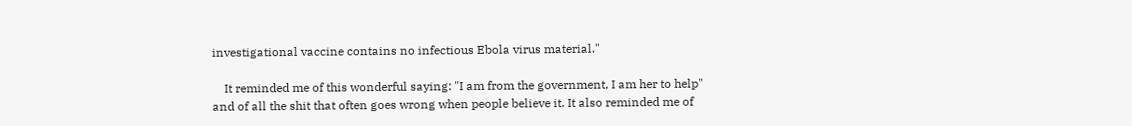investigational vaccine contains no infectious Ebola virus material."

    It reminded me of this wonderful saying: "I am from the government, I am her to help" and of all the shit that often goes wrong when people believe it. It also reminded me of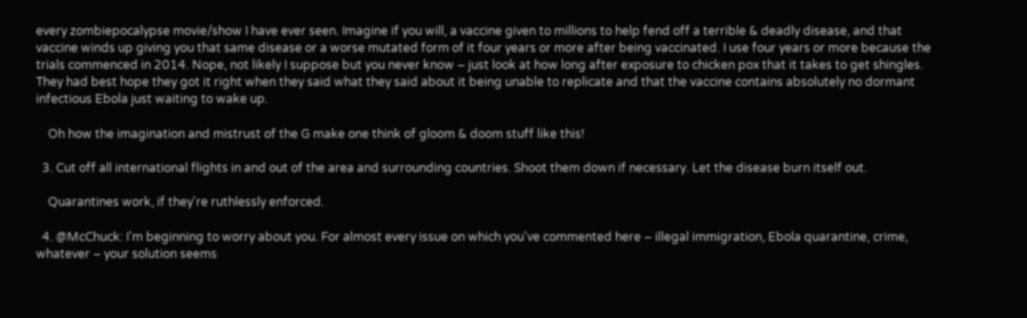every zombiepocalypse movie/show I have ever seen. Imagine if you will, a vaccine given to millions to help fend off a terrible & deadly disease, and that vaccine winds up giving you that same disease or a worse mutated form of it four years or more after being vaccinated. I use four years or more because the trials commenced in 2014. Nope, not likely I suppose but you never know – just look at how long after exposure to chicken pox that it takes to get shingles. They had best hope they got it right when they said what they said about it being unable to replicate and that the vaccine contains absolutely no dormant infectious Ebola just waiting to wake up.

    Oh how the imagination and mistrust of the G make one think of gloom & doom stuff like this!

  3. Cut off all international flights in and out of the area and surrounding countries. Shoot them down if necessary. Let the disease burn itself out.

    Quarantines work, if they're ruthlessly enforced.

  4. @McChuck: I'm beginning to worry about you. For almost every issue on which you've commented here – illegal immigration, Ebola quarantine, crime, whatever – your solution seems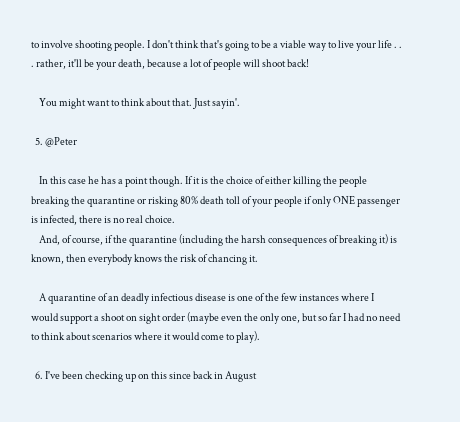to involve shooting people. I don't think that's going to be a viable way to live your life . . . rather, it'll be your death, because a lot of people will shoot back!

    You might want to think about that. Just sayin'.

  5. @Peter

    In this case he has a point though. If it is the choice of either killing the people breaking the quarantine or risking 80% death toll of your people if only ONE passenger is infected, there is no real choice.
    And, of course, if the quarantine (including the harsh consequences of breaking it) is known, then everybody knows the risk of chancing it.

    A quarantine of an deadly infectious disease is one of the few instances where I would support a shoot on sight order (maybe even the only one, but so far I had no need to think about scenarios where it would come to play).

  6. I've been checking up on this since back in August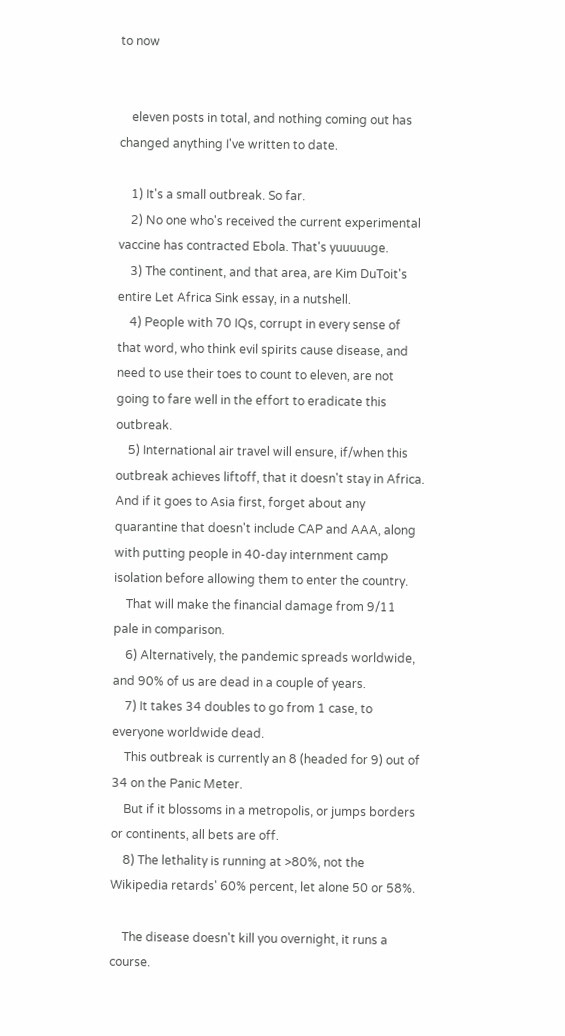to now


    eleven posts in total, and nothing coming out has changed anything I've written to date.

    1) It's a small outbreak. So far.
    2) No one who's received the current experimental vaccine has contracted Ebola. That's yuuuuuge.
    3) The continent, and that area, are Kim DuToit's entire Let Africa Sink essay, in a nutshell.
    4) People with 70 IQs, corrupt in every sense of that word, who think evil spirits cause disease, and need to use their toes to count to eleven, are not going to fare well in the effort to eradicate this outbreak.
    5) International air travel will ensure, if/when this outbreak achieves liftoff, that it doesn't stay in Africa. And if it goes to Asia first, forget about any quarantine that doesn't include CAP and AAA, along with putting people in 40-day internment camp isolation before allowing them to enter the country.
    That will make the financial damage from 9/11 pale in comparison.
    6) Alternatively, the pandemic spreads worldwide, and 90% of us are dead in a couple of years.
    7) It takes 34 doubles to go from 1 case, to everyone worldwide dead.
    This outbreak is currently an 8 (headed for 9) out of 34 on the Panic Meter.
    But if it blossoms in a metropolis, or jumps borders or continents, all bets are off.
    8) The lethality is running at >80%, not the Wikipedia retards' 60% percent, let alone 50 or 58%.

    The disease doesn't kill you overnight, it runs a course.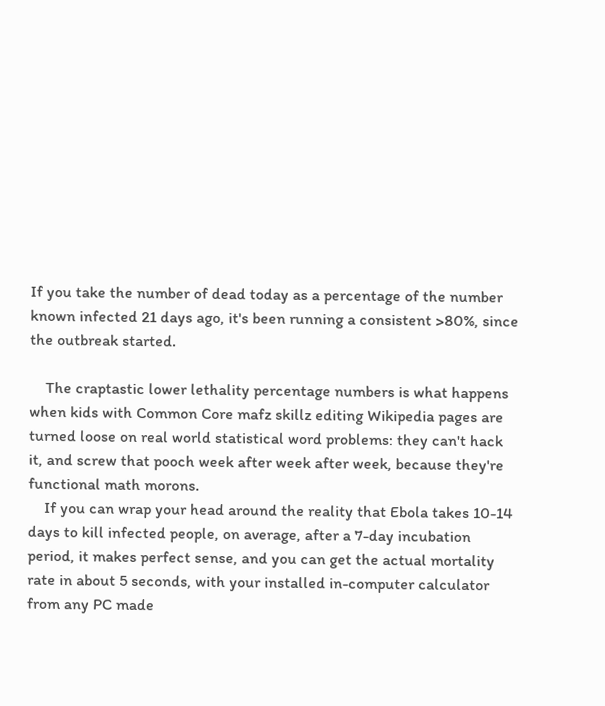If you take the number of dead today as a percentage of the number known infected 21 days ago, it's been running a consistent >80%, since the outbreak started.

    The craptastic lower lethality percentage numbers is what happens when kids with Common Core mafz skillz editing Wikipedia pages are turned loose on real world statistical word problems: they can't hack it, and screw that pooch week after week after week, because they're functional math morons.
    If you can wrap your head around the reality that Ebola takes 10-14 days to kill infected people, on average, after a 7-day incubation period, it makes perfect sense, and you can get the actual mortality rate in about 5 seconds, with your installed in-computer calculator from any PC made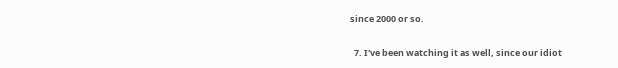since 2000 or so.

  7. I've been watching it as well, since our idiot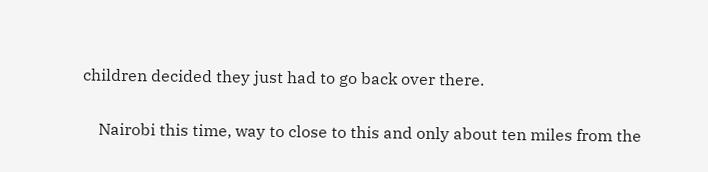children decided they just had to go back over there.

    Nairobi this time, way to close to this and only about ten miles from the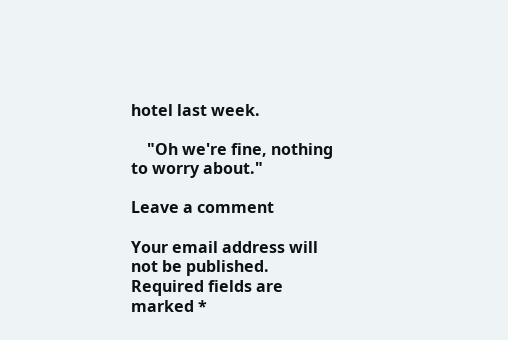hotel last week.

    "Oh we're fine, nothing to worry about."

Leave a comment

Your email address will not be published. Required fields are marked *